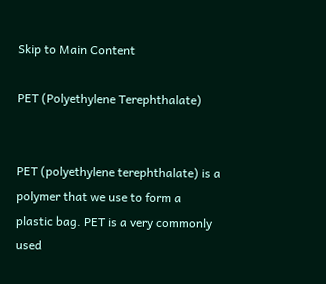Skip to Main Content

PET (Polyethylene Terephthalate)


PET (polyethylene terephthalate) is a polymer that we use to form a plastic bag. PET is a very commonly used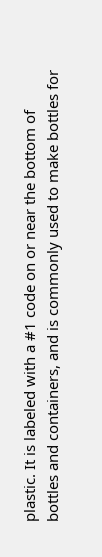plastic. It is labeled with a #1 code on or near the bottom of bottles and containers, and is commonly used to make bottles for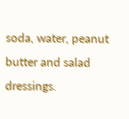soda, water, peanut butter and salad dressings.